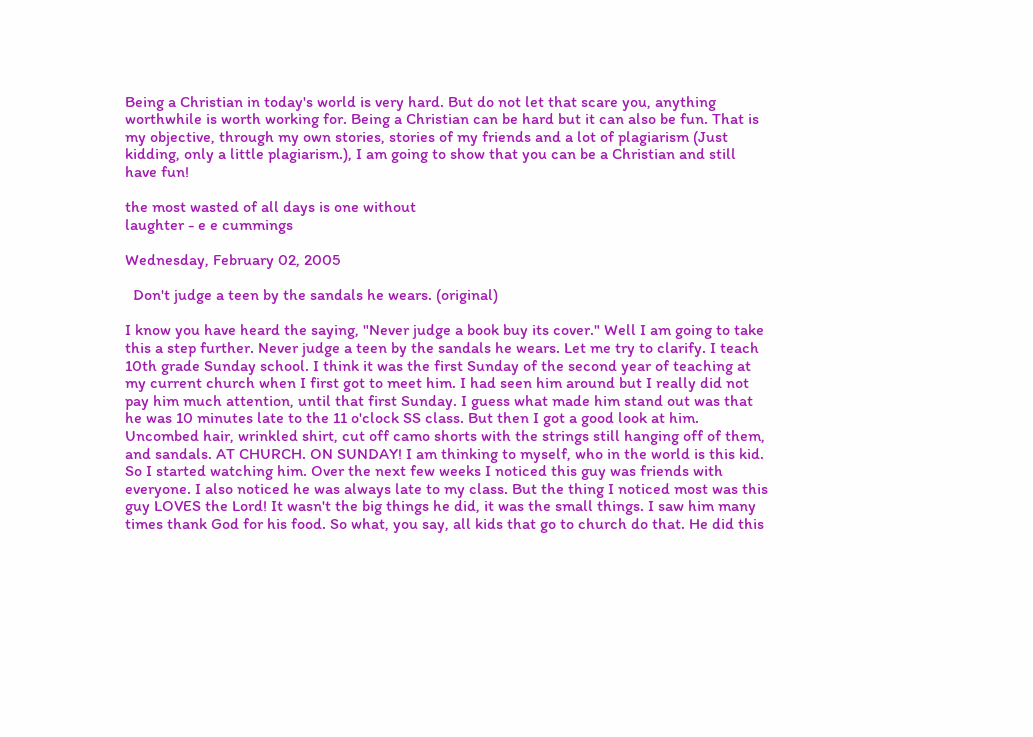Being a Christian in today's world is very hard. But do not let that scare you, anything worthwhile is worth working for. Being a Christian can be hard but it can also be fun. That is my objective, through my own stories, stories of my friends and a lot of plagiarism (Just kidding, only a little plagiarism.), I am going to show that you can be a Christian and still have fun!

the most wasted of all days is one without
laughter - e e cummings

Wednesday, February 02, 2005

  Don't judge a teen by the sandals he wears. (original)

I know you have heard the saying, "Never judge a book buy its cover." Well I am going to take this a step further. Never judge a teen by the sandals he wears. Let me try to clarify. I teach 10th grade Sunday school. I think it was the first Sunday of the second year of teaching at my current church when I first got to meet him. I had seen him around but I really did not pay him much attention, until that first Sunday. I guess what made him stand out was that he was 10 minutes late to the 11 o'clock SS class. But then I got a good look at him. Uncombed hair, wrinkled shirt, cut off camo shorts with the strings still hanging off of them, and sandals. AT CHURCH. ON SUNDAY! I am thinking to myself, who in the world is this kid. So I started watching him. Over the next few weeks I noticed this guy was friends with everyone. I also noticed he was always late to my class. But the thing I noticed most was this guy LOVES the Lord! It wasn't the big things he did, it was the small things. I saw him many times thank God for his food. So what, you say, all kids that go to church do that. He did this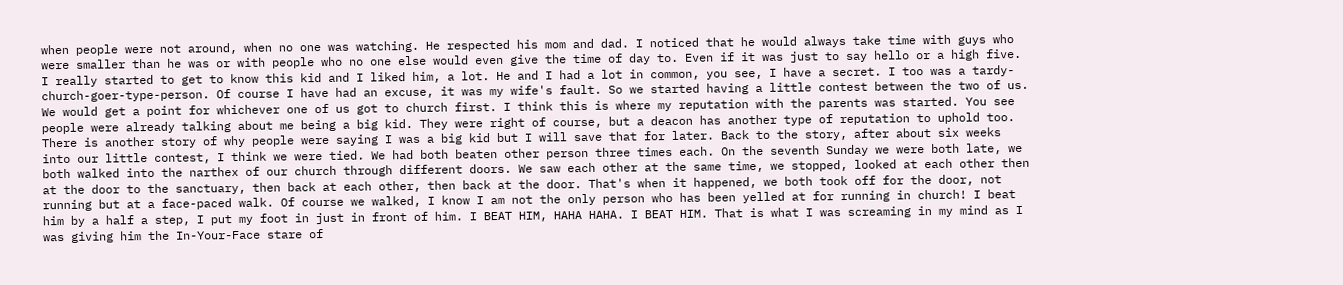when people were not around, when no one was watching. He respected his mom and dad. I noticed that he would always take time with guys who were smaller than he was or with people who no one else would even give the time of day to. Even if it was just to say hello or a high five. I really started to get to know this kid and I liked him, a lot. He and I had a lot in common, you see, I have a secret. I too was a tardy-church-goer-type-person. Of course I have had an excuse, it was my wife's fault. So we started having a little contest between the two of us. We would get a point for whichever one of us got to church first. I think this is where my reputation with the parents was started. You see people were already talking about me being a big kid. They were right of course, but a deacon has another type of reputation to uphold too. There is another story of why people were saying I was a big kid but I will save that for later. Back to the story, after about six weeks into our little contest, I think we were tied. We had both beaten other person three times each. On the seventh Sunday we were both late, we both walked into the narthex of our church through different doors. We saw each other at the same time, we stopped, looked at each other then at the door to the sanctuary, then back at each other, then back at the door. That's when it happened, we both took off for the door, not running but at a face-paced walk. Of course we walked, I know I am not the only person who has been yelled at for running in church! I beat him by a half a step, I put my foot in just in front of him. I BEAT HIM, HAHA HAHA. I BEAT HIM. That is what I was screaming in my mind as I was giving him the In-Your-Face stare of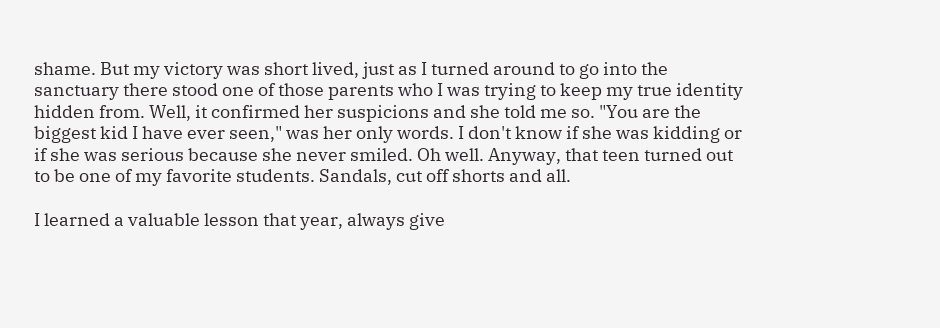shame. But my victory was short lived, just as I turned around to go into the sanctuary there stood one of those parents who I was trying to keep my true identity hidden from. Well, it confirmed her suspicions and she told me so. "You are the biggest kid I have ever seen," was her only words. I don't know if she was kidding or if she was serious because she never smiled. Oh well. Anyway, that teen turned out to be one of my favorite students. Sandals, cut off shorts and all.

I learned a valuable lesson that year, always give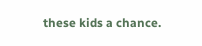these kids a chance.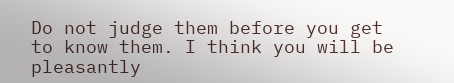Do not judge them before you get to know them. I think you will be pleasantly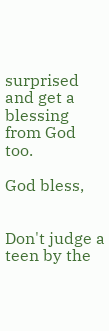surprised and get a blessing from God too.

God bless,


Don't judge a teen by the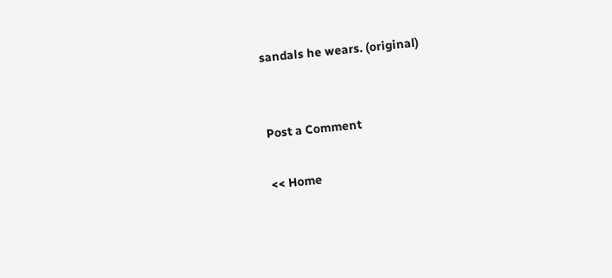sandals he wears. (original)


Post a Comment

<< Home